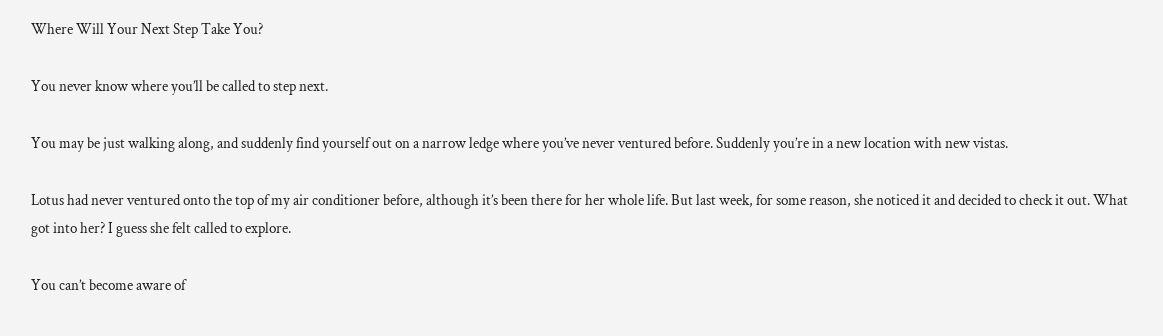Where Will Your Next Step Take You?

You never know where you’ll be called to step next.

You may be just walking along, and suddenly find yourself out on a narrow ledge where you’ve never ventured before. Suddenly you’re in a new location with new vistas.

Lotus had never ventured onto the top of my air conditioner before, although it’s been there for her whole life. But last week, for some reason, she noticed it and decided to check it out. What got into her? I guess she felt called to explore.

You can’t become aware of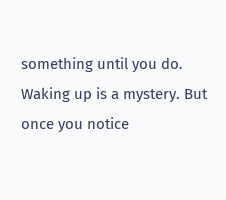something until you do. Waking up is a mystery. But once you notice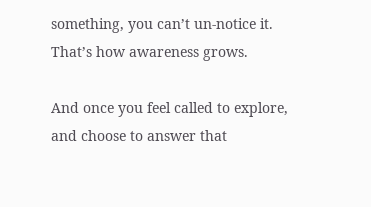something, you can’t un-notice it. That’s how awareness grows.

And once you feel called to explore, and choose to answer that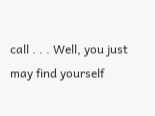call . . . Well, you just may find yourself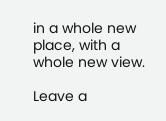in a whole new place, with a whole new view.

Leave a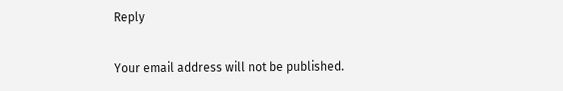Reply

Your email address will not be published.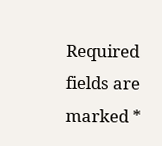Required fields are marked *